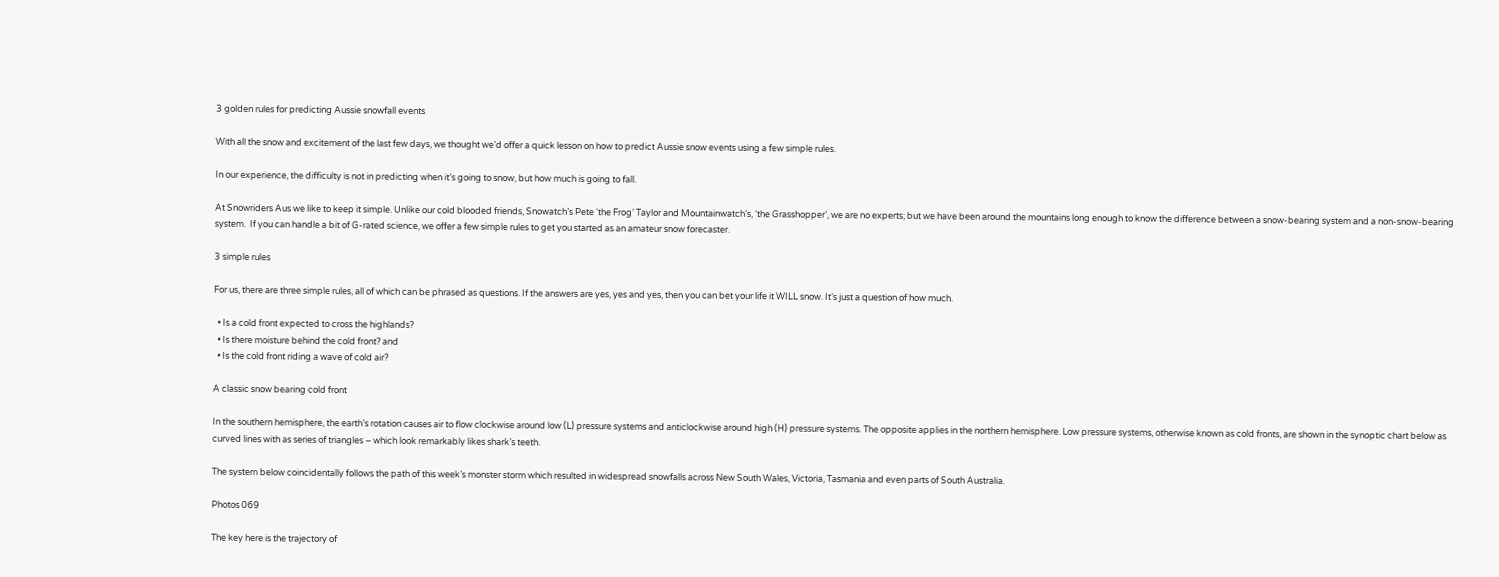3 golden rules for predicting Aussie snowfall events

With all the snow and excitement of the last few days, we thought we’d offer a quick lesson on how to predict Aussie snow events using a few simple rules.

In our experience, the difficulty is not in predicting when it’s going to snow, but how much is going to fall.

At Snowriders Aus we like to keep it simple. Unlike our cold blooded friends, Snowatch’s Pete ‘the Frog’ Taylor and Mountainwatch’s, ‘the Grasshopper’, we are no experts; but we have been around the mountains long enough to know the difference between a snow-bearing system and a non-snow-bearing system.  If you can handle a bit of G-rated science, we offer a few simple rules to get you started as an amateur snow forecaster.

3 simple rules

For us, there are three simple rules, all of which can be phrased as questions. If the answers are yes, yes and yes, then you can bet your life it WILL snow. It’s just a question of how much.

  • Is a cold front expected to cross the highlands?
  • Is there moisture behind the cold front? and
  • Is the cold front riding a wave of cold air?

A classic snow bearing cold front

In the southern hemisphere, the earth’s rotation causes air to flow clockwise around low (L) pressure systems and anticlockwise around high (H) pressure systems. The opposite applies in the northern hemisphere. Low pressure systems, otherwise known as cold fronts, are shown in the synoptic chart below as curved lines with as series of triangles – which look remarkably likes shark’s teeth.

The system below coincidentally follows the path of this week’s monster storm which resulted in widespread snowfalls across New South Wales, Victoria, Tasmania and even parts of South Australia.

Photos 069

The key here is the trajectory of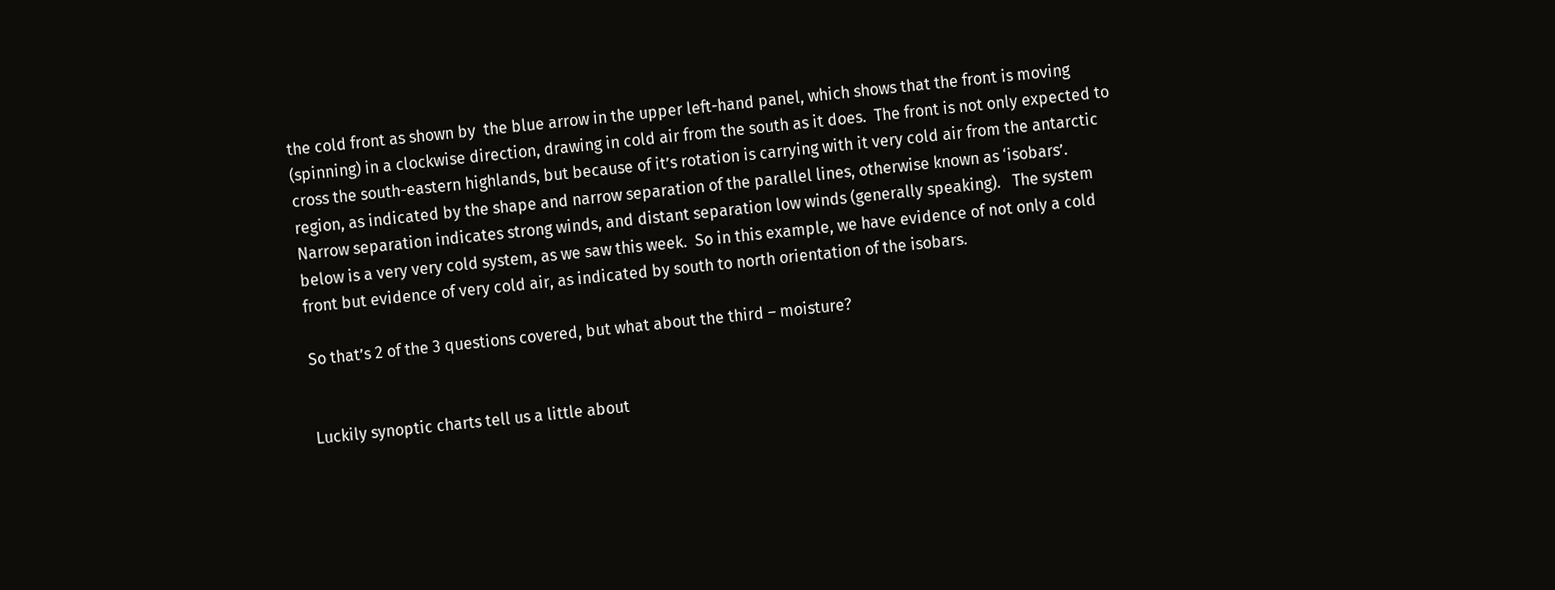the cold front as shown by  the blue arrow in the upper left-hand panel, which shows that the front is moving (spinning) in a clockwise direction, drawing in cold air from the south as it does.  The front is not only expected to cross the south-eastern highlands, but because of it’s rotation is carrying with it very cold air from the antarctic region, as indicated by the shape and narrow separation of the parallel lines, otherwise known as ‘isobars’. Narrow separation indicates strong winds, and distant separation low winds (generally speaking).   The system below is a very very cold system, as we saw this week.  So in this example, we have evidence of not only a cold front but evidence of very cold air, as indicated by south to north orientation of the isobars.

So that’s 2 of the 3 questions covered, but what about the third – moisture?


Luckily synoptic charts tell us a little about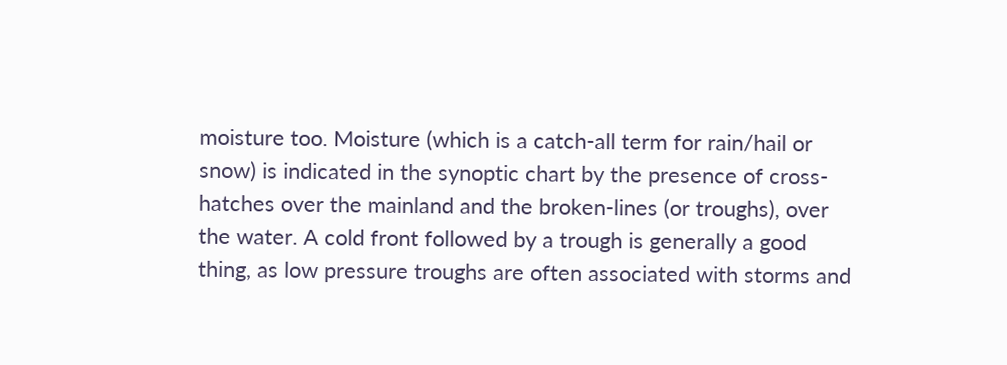moisture too. Moisture (which is a catch-all term for rain/hail or snow) is indicated in the synoptic chart by the presence of cross-hatches over the mainland and the broken-lines (or troughs), over the water. A cold front followed by a trough is generally a good thing, as low pressure troughs are often associated with storms and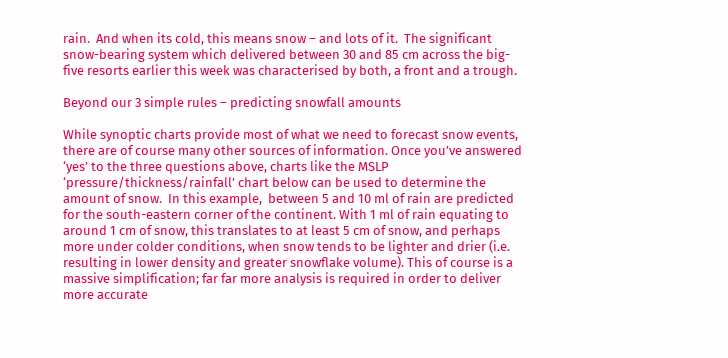rain.  And when its cold, this means snow – and lots of it.  The significant snow-bearing system which delivered between 30 and 85 cm across the big-five resorts earlier this week was characterised by both, a front and a trough.

Beyond our 3 simple rules – predicting snowfall amounts

While synoptic charts provide most of what we need to forecast snow events, there are of course many other sources of information. Once you’ve answered ‘yes’ to the three questions above, charts like the MSLP ‘pressure/thickness/rainfall’ chart below can be used to determine the amount of snow.  In this example,  between 5 and 10 ml of rain are predicted for the south-eastern corner of the continent. With 1 ml of rain equating to around 1 cm of snow, this translates to at least 5 cm of snow, and perhaps more under colder conditions, when snow tends to be lighter and drier (i.e. resulting in lower density and greater snowflake volume). This of course is a massive simplification; far far more analysis is required in order to deliver more accurate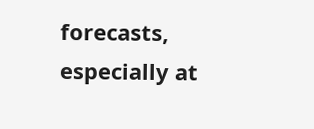forecasts, especially at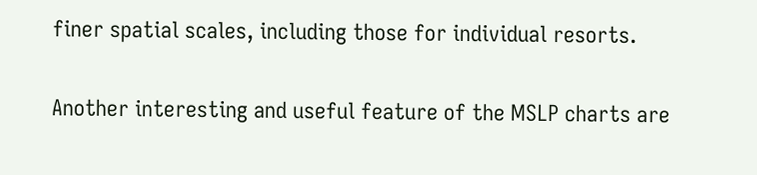finer spatial scales, including those for individual resorts.


Another interesting and useful feature of the MSLP charts are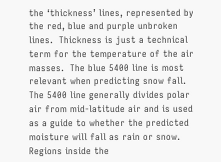the ‘thickness’ lines, represented by the red, blue and purple unbroken lines.  Thickness is just a technical term for the temperature of the air masses.  The blue 5400 line is most relevant when predicting snow fall.  The 5400 line generally divides polar air from mid-latitude air and is used as a guide to whether the predicted moisture will fall as rain or snow. Regions inside the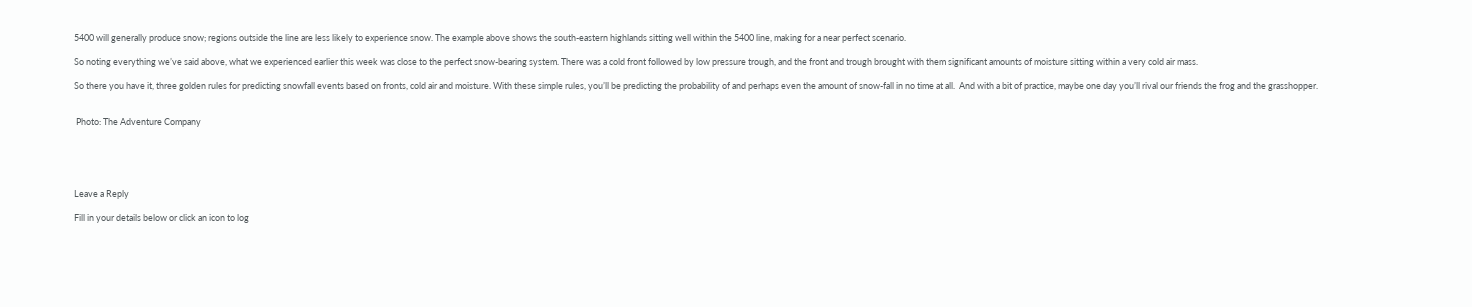5400 will generally produce snow; regions outside the line are less likely to experience snow. The example above shows the south-eastern highlands sitting well within the 5400 line, making for a near perfect scenario.

So noting everything we’ve said above, what we experienced earlier this week was close to the perfect snow-bearing system. There was a cold front followed by low pressure trough, and the front and trough brought with them significant amounts of moisture sitting within a very cold air mass.

So there you have it, three golden rules for predicting snowfall events based on fronts, cold air and moisture. With these simple rules, you’ll be predicting the probability of and perhaps even the amount of snow-fall in no time at all.  And with a bit of practice, maybe one day you’ll rival our friends the frog and the grasshopper.


 Photo: The Adventure Company





Leave a Reply

Fill in your details below or click an icon to log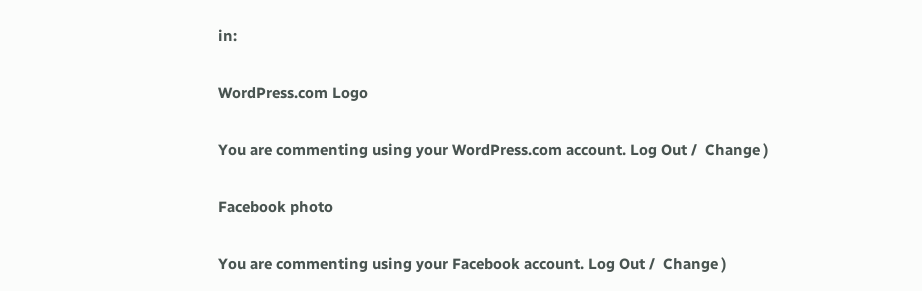in:

WordPress.com Logo

You are commenting using your WordPress.com account. Log Out /  Change )

Facebook photo

You are commenting using your Facebook account. Log Out /  Change )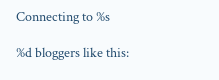Connecting to %s

%d bloggers like this: